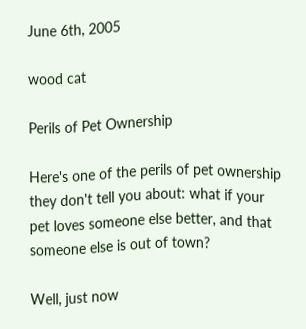June 6th, 2005

wood cat

Perils of Pet Ownership

Here's one of the perils of pet ownership they don't tell you about: what if your pet loves someone else better, and that someone else is out of town?

Well, just now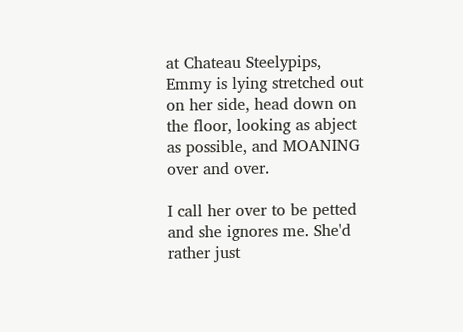at Chateau Steelypips, Emmy is lying stretched out on her side, head down on the floor, looking as abject as possible, and MOANING over and over.

I call her over to be petted and she ignores me. She'd rather just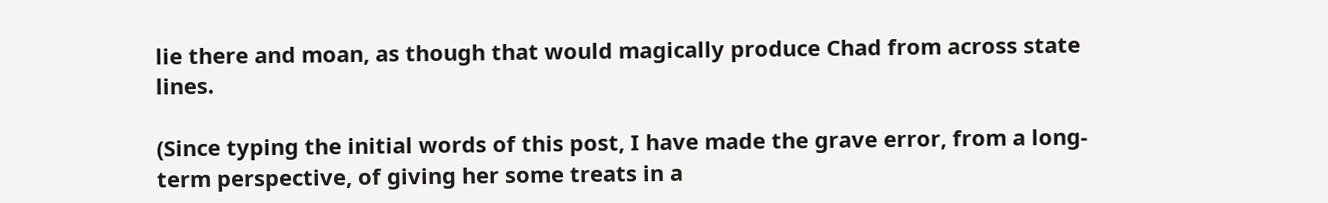lie there and moan, as though that would magically produce Chad from across state lines.

(Since typing the initial words of this post, I have made the grave error, from a long-term perspective, of giving her some treats in a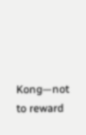Kong—not to reward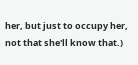her, but just to occupy her, not that she'll know that.)